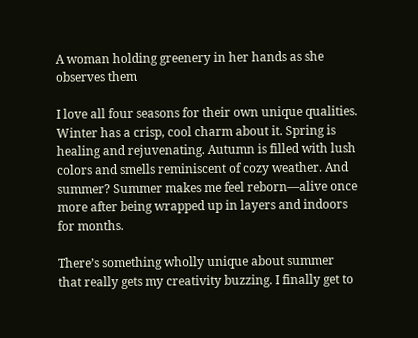A woman holding greenery in her hands as she observes them

I love all four seasons for their own unique qualities. Winter has a crisp, cool charm about it. Spring is healing and rejuvenating. Autumn is filled with lush colors and smells reminiscent of cozy weather. And summer? Summer makes me feel reborn—alive once more after being wrapped up in layers and indoors for months.

There’s something wholly unique about summer that really gets my creativity buzzing. I finally get to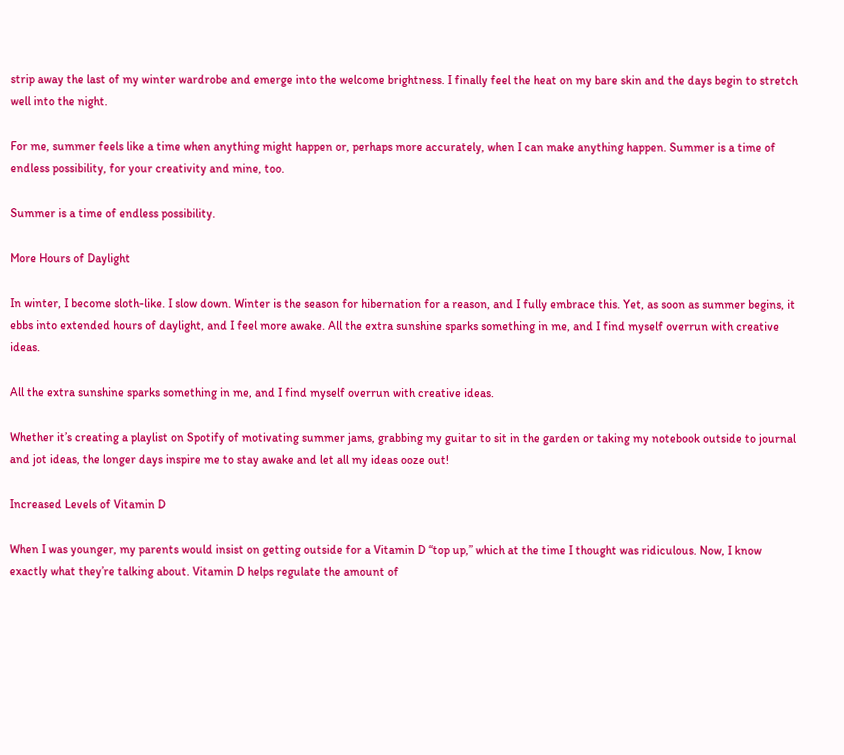strip away the last of my winter wardrobe and emerge into the welcome brightness. I finally feel the heat on my bare skin and the days begin to stretch well into the night.

For me, summer feels like a time when anything might happen or, perhaps more accurately, when I can make anything happen. Summer is a time of endless possibility, for your creativity and mine, too.

Summer is a time of endless possibility.

More Hours of Daylight

In winter, I become sloth-like. I slow down. Winter is the season for hibernation for a reason, and I fully embrace this. Yet, as soon as summer begins, it ebbs into extended hours of daylight, and I feel more awake. All the extra sunshine sparks something in me, and I find myself overrun with creative ideas.

All the extra sunshine sparks something in me, and I find myself overrun with creative ideas.

Whether it’s creating a playlist on Spotify of motivating summer jams, grabbing my guitar to sit in the garden or taking my notebook outside to journal and jot ideas, the longer days inspire me to stay awake and let all my ideas ooze out!

Increased Levels of Vitamin D

When I was younger, my parents would insist on getting outside for a Vitamin D “top up,” which at the time I thought was ridiculous. Now, I know exactly what they’re talking about. Vitamin D helps regulate the amount of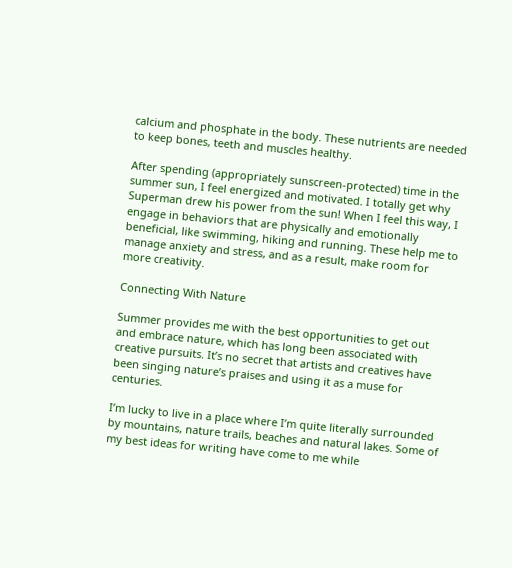calcium and phosphate in the body. These nutrients are needed to keep bones, teeth and muscles healthy.

After spending (appropriately sunscreen-protected) time in the summer sun, I feel energized and motivated. I totally get why Superman drew his power from the sun! When I feel this way, I engage in behaviors that are physically and emotionally beneficial, like swimming, hiking and running. These help me to manage anxiety and stress, and as a result, make room for more creativity.

Connecting With Nature

Summer provides me with the best opportunities to get out and embrace nature, which has long been associated with creative pursuits. It’s no secret that artists and creatives have been singing nature’s praises and using it as a muse for centuries.

I’m lucky to live in a place where I’m quite literally surrounded by mountains, nature trails, beaches and natural lakes. Some of my best ideas for writing have come to me while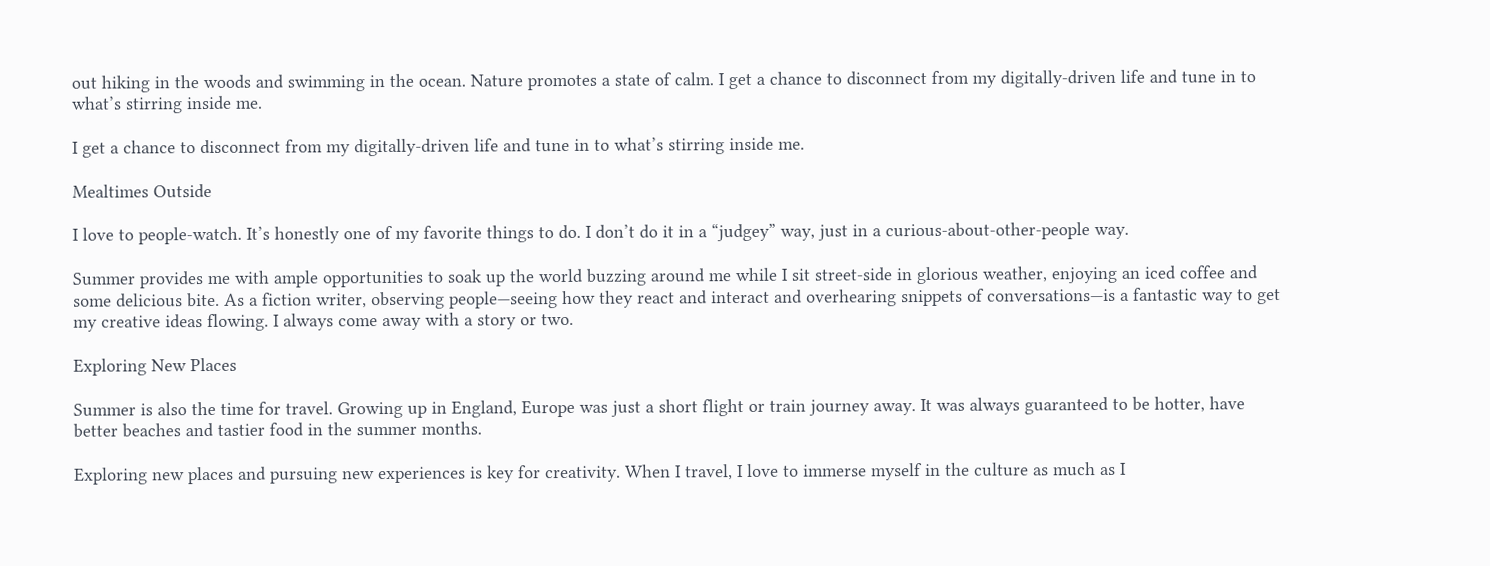out hiking in the woods and swimming in the ocean. Nature promotes a state of calm. I get a chance to disconnect from my digitally-driven life and tune in to what’s stirring inside me.

I get a chance to disconnect from my digitally-driven life and tune in to what’s stirring inside me.

Mealtimes Outside

I love to people-watch. It’s honestly one of my favorite things to do. I don’t do it in a “judgey” way, just in a curious-about-other-people way.

Summer provides me with ample opportunities to soak up the world buzzing around me while I sit street-side in glorious weather, enjoying an iced coffee and some delicious bite. As a fiction writer, observing people—seeing how they react and interact and overhearing snippets of conversations—is a fantastic way to get my creative ideas flowing. I always come away with a story or two.

Exploring New Places

Summer is also the time for travel. Growing up in England, Europe was just a short flight or train journey away. It was always guaranteed to be hotter, have better beaches and tastier food in the summer months.

Exploring new places and pursuing new experiences is key for creativity. When I travel, I love to immerse myself in the culture as much as I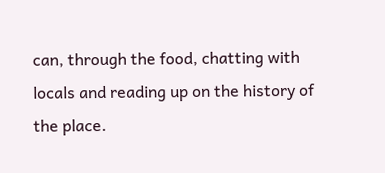can, through the food, chatting with locals and reading up on the history of the place.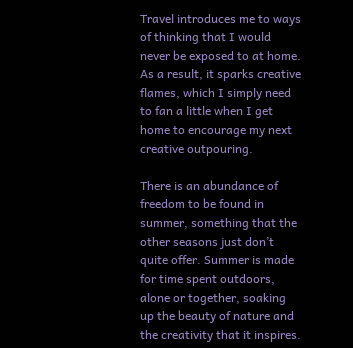Travel introduces me to ways of thinking that I would never be exposed to at home. As a result, it sparks creative flames, which I simply need to fan a little when I get home to encourage my next creative outpouring.

There is an abundance of freedom to be found in summer, something that the other seasons just don’t quite offer. Summer is made for time spent outdoors, alone or together, soaking up the beauty of nature and the creativity that it inspires.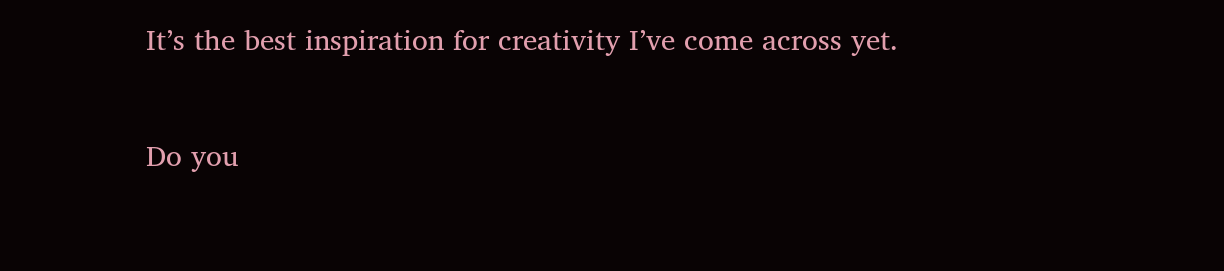It’s the best inspiration for creativity I’ve come across yet.

Do you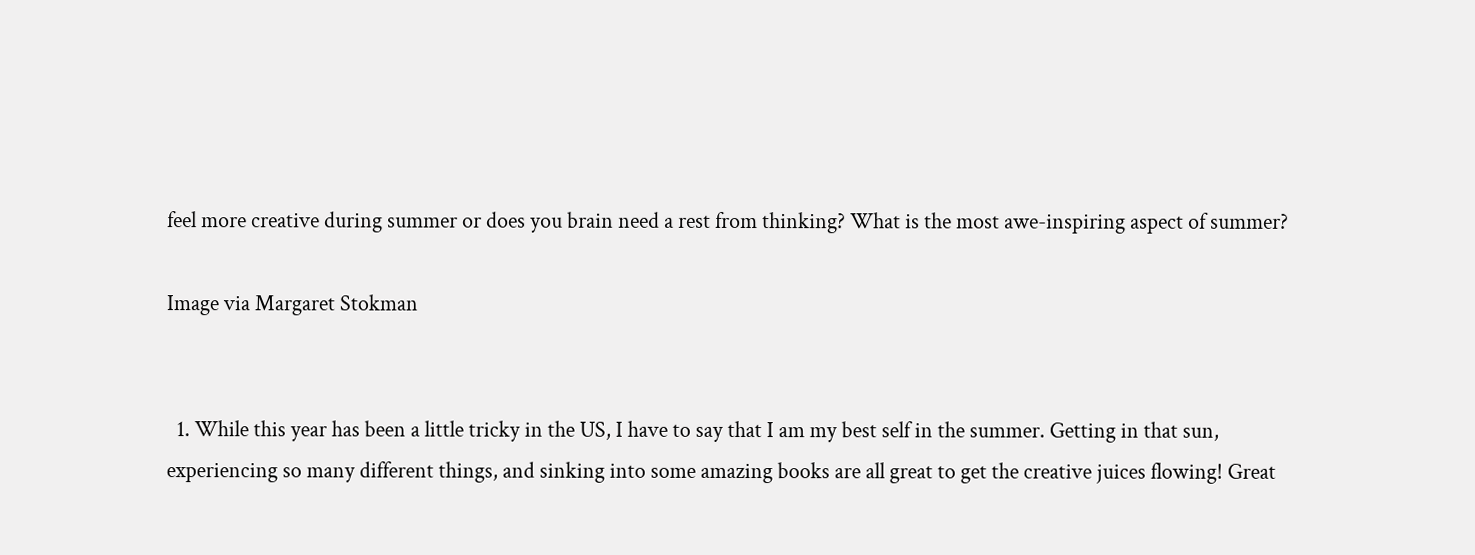feel more creative during summer or does you brain need a rest from thinking? What is the most awe-inspiring aspect of summer?

Image via Margaret Stokman


  1. While this year has been a little tricky in the US, I have to say that I am my best self in the summer. Getting in that sun, experiencing so many different things, and sinking into some amazing books are all great to get the creative juices flowing! Great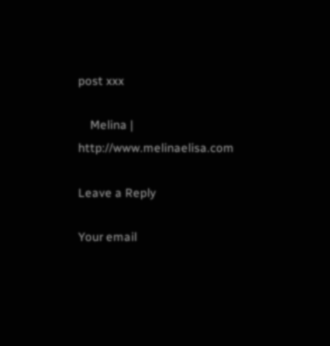post xxx

    Melina | http://www.melinaelisa.com

Leave a Reply

Your email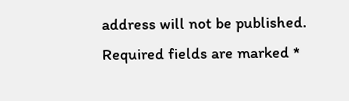address will not be published. Required fields are marked *